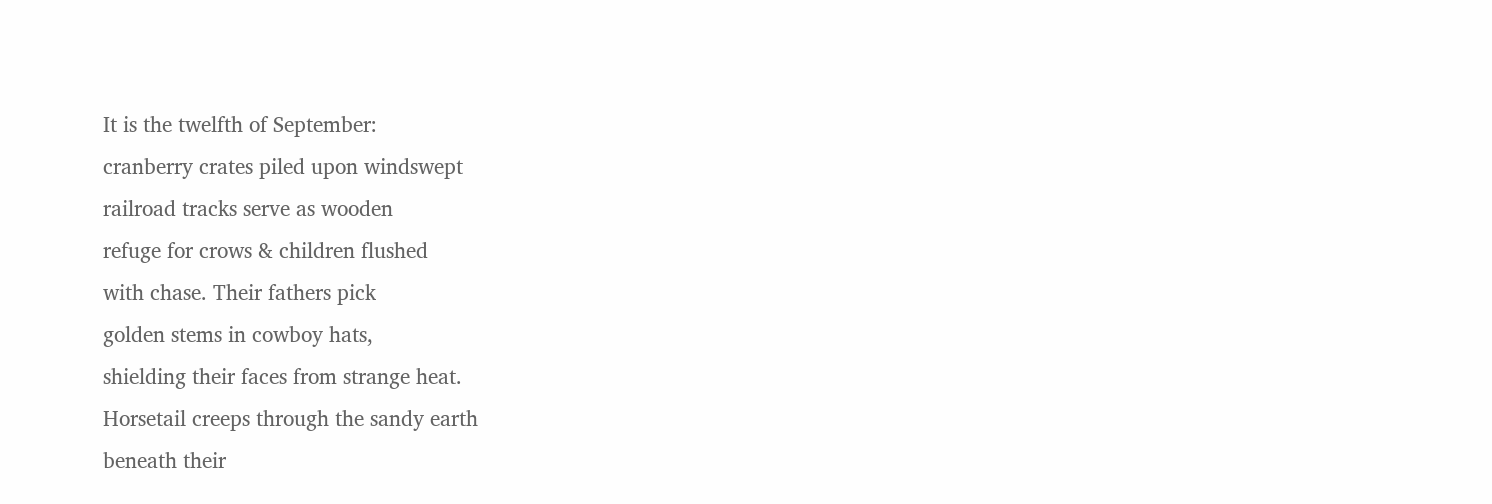It is the twelfth of September:
cranberry crates piled upon windswept
railroad tracks serve as wooden
refuge for crows & children flushed
with chase. Their fathers pick
golden stems in cowboy hats,
shielding their faces from strange heat.
Horsetail creeps through the sandy earth
beneath their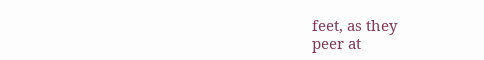feet, as they
peer at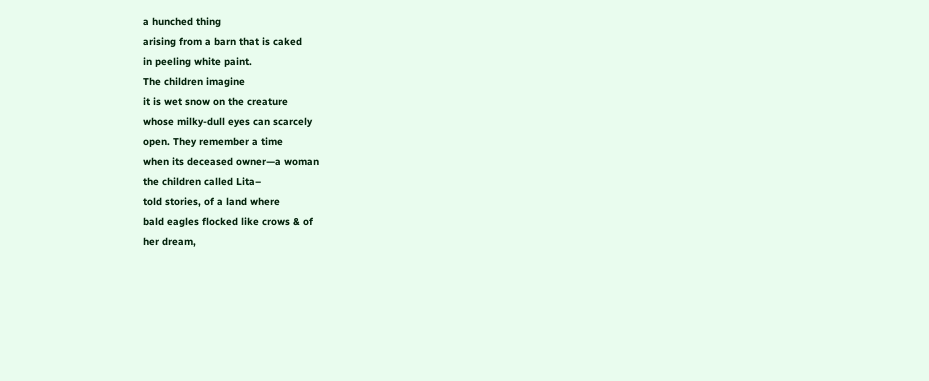a hunched thing
arising from a barn that is caked
in peeling white paint.
The children imagine
it is wet snow on the creature
whose milky-dull eyes can scarcely
open. They remember a time
when its deceased owner—a woman
the children called Lita–
told stories, of a land where
bald eagles flocked like crows & of
her dream,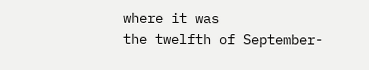where it was
the twelfth of September-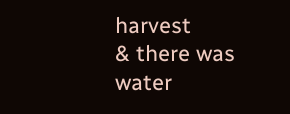harvest
& there was water